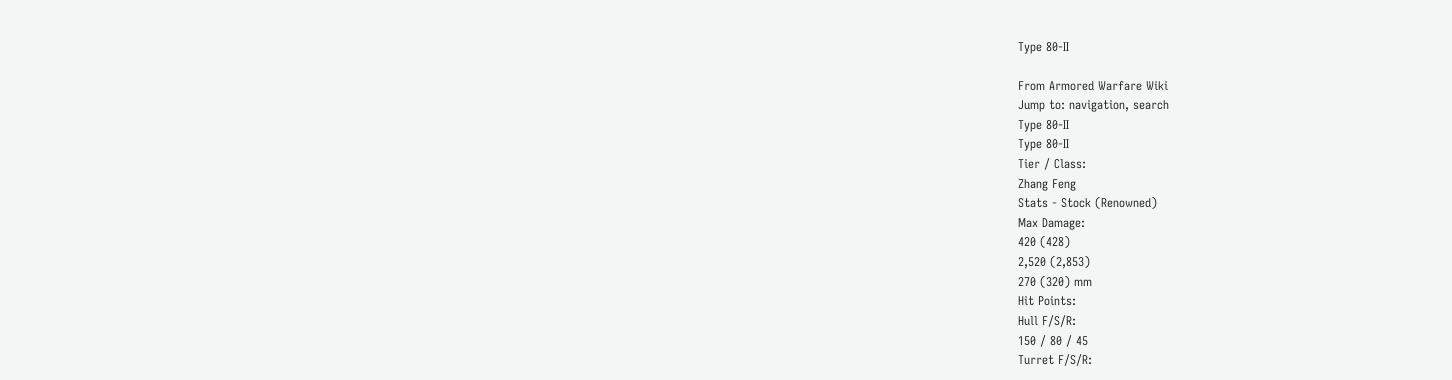Type 80-II

From Armored Warfare Wiki
Jump to: navigation, search
Type 80-II
Type 80-II
Tier / Class:
Zhang Feng
Stats - Stock (Renowned)
Max Damage:
420 (428)
2,520 (2,853)
270 (320) mm
Hit Points:
Hull F/S/R:
150 / 80 / 45
Turret F/S/R: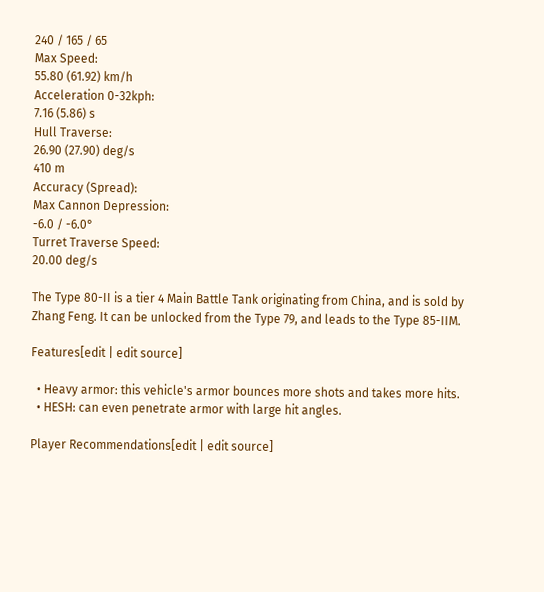240 / 165 / 65
Max Speed:
55.80 (61.92) km/h
Acceleration 0-32kph:
7.16 (5.86) s
Hull Traverse:
26.90 (27.90) deg/s
410 m
Accuracy (Spread):
Max Cannon Depression:
-6.0 / -6.0°
Turret Traverse Speed:
20.00 deg/s

The Type 80-II is a tier 4 Main Battle Tank originating from China, and is sold by Zhang Feng. It can be unlocked from the Type 79, and leads to the Type 85-IIM.

Features[edit | edit source]

  • Heavy armor: this vehicle's armor bounces more shots and takes more hits.
  • HESH: can even penetrate armor with large hit angles.

Player Recommendations[edit | edit source]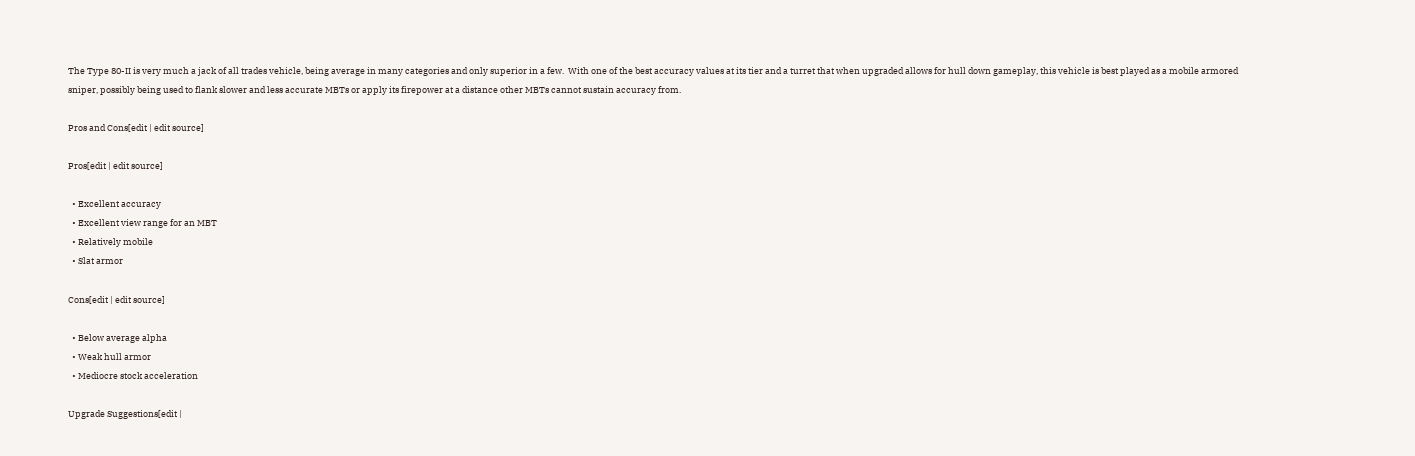The Type 80-II is very much a jack of all trades vehicle, being average in many categories and only superior in a few.  With one of the best accuracy values at its tier and a turret that when upgraded allows for hull down gameplay, this vehicle is best played as a mobile armored sniper, possibly being used to flank slower and less accurate MBTs or apply its firepower at a distance other MBTs cannot sustain accuracy from.

Pros and Cons[edit | edit source]

Pros[edit | edit source]

  • Excellent accuracy
  • Excellent view range for an MBT
  • Relatively mobile
  • Slat armor

Cons[edit | edit source]

  • Below average alpha
  • Weak hull armor
  • Mediocre stock acceleration

Upgrade Suggestions[edit |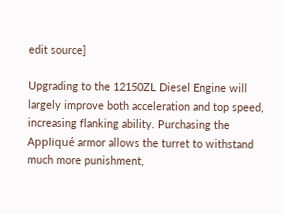edit source]

Upgrading to the 12150ZL Diesel Engine will largely improve both acceleration and top speed, increasing flanking ability. Purchasing the Appliqué armor allows the turret to withstand much more punishment,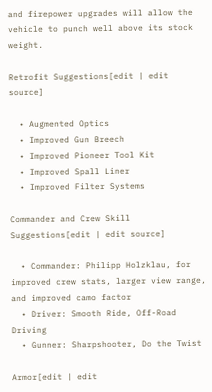and firepower upgrades will allow the vehicle to punch well above its stock weight.

Retrofit Suggestions[edit | edit source]

  • Augmented Optics
  • Improved Gun Breech
  • Improved Pioneer Tool Kit
  • Improved Spall Liner
  • Improved Filter Systems

Commander and Crew Skill Suggestions[edit | edit source]

  • Commander: Philipp Holzklau, for improved crew stats, larger view range, and improved camo factor
  • Driver: Smooth Ride, Off-Road Driving
  • Gunner: Sharpshooter, Do the Twist

Armor[edit | edit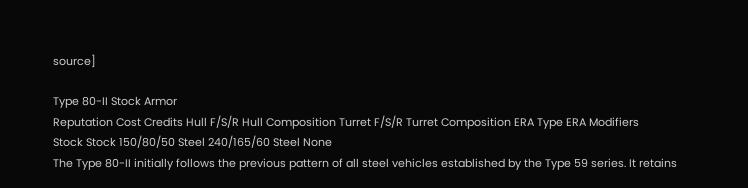source]

Type 80-II Stock Armor
Reputation Cost Credits Hull F/S/R Hull Composition Turret F/S/R Turret Composition ERA Type ERA Modifiers
Stock Stock 150/80/50 Steel 240/165/60 Steel None
The Type 80-II initially follows the previous pattern of all steel vehicles established by the Type 59 series. It retains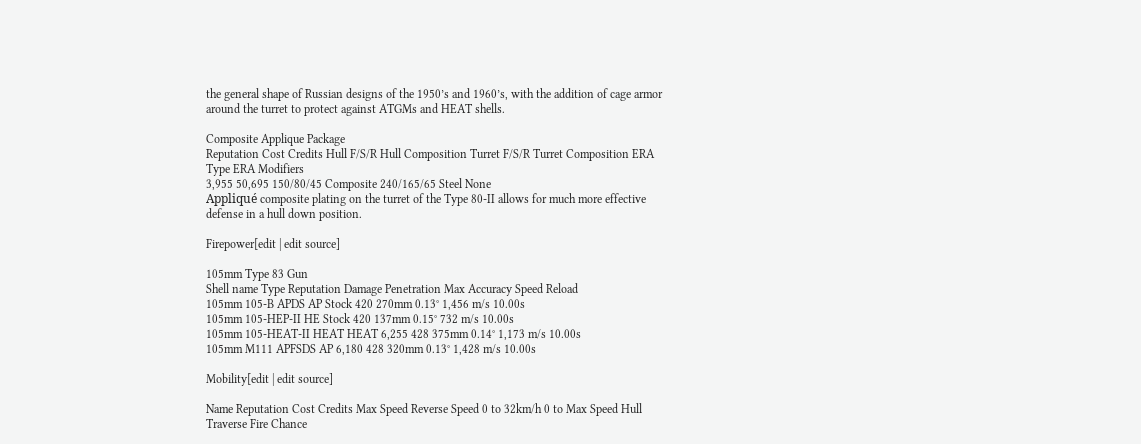the general shape of Russian designs of the 1950’s and 1960’s, with the addition of cage armor around the turret to protect against ATGMs and HEAT shells.

Composite Applique Package
Reputation Cost Credits Hull F/S/R Hull Composition Turret F/S/R Turret Composition ERA Type ERA Modifiers
3,955 50,695 150/80/45 Composite 240/165/65 Steel None
Appliqué composite plating on the turret of the Type 80-II allows for much more effective defense in a hull down position.

Firepower[edit | edit source]

105mm Type 83 Gun
Shell name Type Reputation Damage Penetration Max Accuracy Speed Reload
105mm 105-B APDS AP Stock 420 270mm 0.13° 1,456 m/s 10.00s
105mm 105-HEP-II HE Stock 420 137mm 0.15° 732 m/s 10.00s
105mm 105-HEAT-II HEAT HEAT 6,255 428 375mm 0.14° 1,173 m/s 10.00s
105mm M111 APFSDS AP 6,180 428 320mm 0.13° 1,428 m/s 10.00s

Mobility[edit | edit source]

Name Reputation Cost Credits Max Speed Reverse Speed 0 to 32km/h 0 to Max Speed Hull Traverse Fire Chance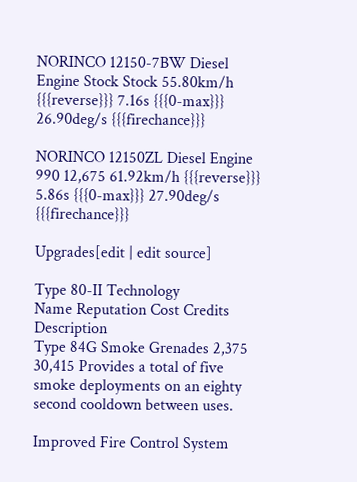NORINCO 12150-7BW Diesel Engine Stock Stock 55.80km/h {{{reverse}}} 7.16s {{{0-max}}} 26.90deg/s {{{firechance}}}

NORINCO 12150ZL Diesel Engine 990 12,675 61.92km/h {{{reverse}}} 5.86s {{{0-max}}} 27.90deg/s {{{firechance}}}

Upgrades[edit | edit source]

Type 80-II Technology
Name Reputation Cost Credits Description
Type 84G Smoke Grenades 2,375 30,415 Provides a total of five smoke deployments on an eighty second cooldown between uses.

Improved Fire Control System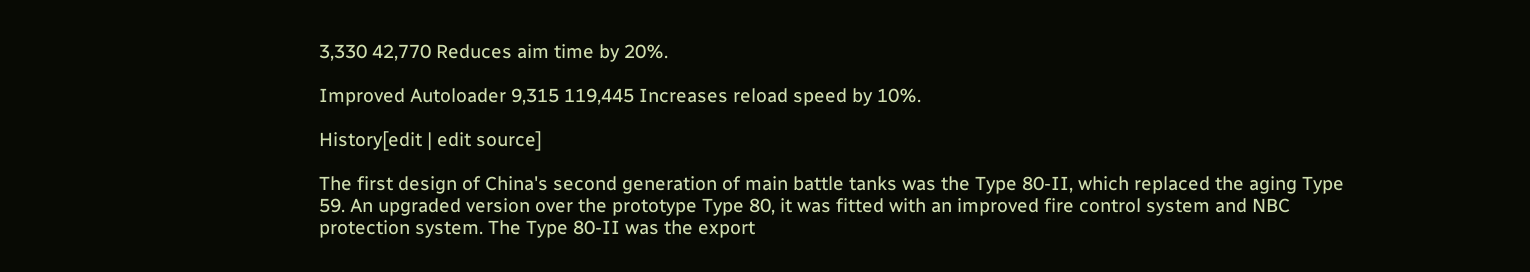3,330 42,770 Reduces aim time by 20%.

Improved Autoloader 9,315 119,445 Increases reload speed by 10%.

History[edit | edit source]

The first design of China's second generation of main battle tanks was the Type 80-II, which replaced the aging Type 59. An upgraded version over the prototype Type 80, it was fitted with an improved fire control system and NBC protection system. The Type 80-II was the export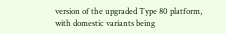version of the upgraded Type 80 platform, with domestic variants being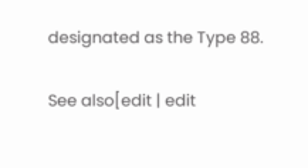designated as the Type 88.

See also[edit | edit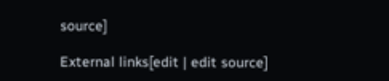source]

External links[edit | edit source]